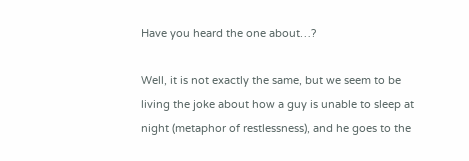Have you heard the one about…?

Well, it is not exactly the same, but we seem to be living the joke about how a guy is unable to sleep at night (metaphor of restlessness), and he goes to the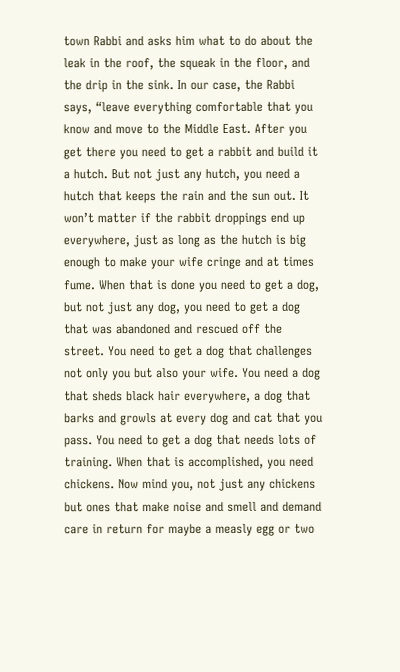town Rabbi and asks him what to do about the leak in the roof, the squeak in the floor, and the drip in the sink. In our case, the Rabbi says, “leave everything comfortable that you know and move to the Middle East. After you get there you need to get a rabbit and build it a hutch. But not just any hutch, you need a hutch that keeps the rain and the sun out. It won’t matter if the rabbit droppings end up everywhere, just as long as the hutch is big enough to make your wife cringe and at times fume. When that is done you need to get a dog, but not just any dog, you need to get a dog that was abandoned and rescued off the street. You need to get a dog that challenges not only you but also your wife. You need a dog that sheds black hair everywhere, a dog that barks and growls at every dog and cat that you pass. You need to get a dog that needs lots of training. When that is accomplished, you need chickens. Now mind you, not just any chickens but ones that make noise and smell and demand care in return for maybe a measly egg or two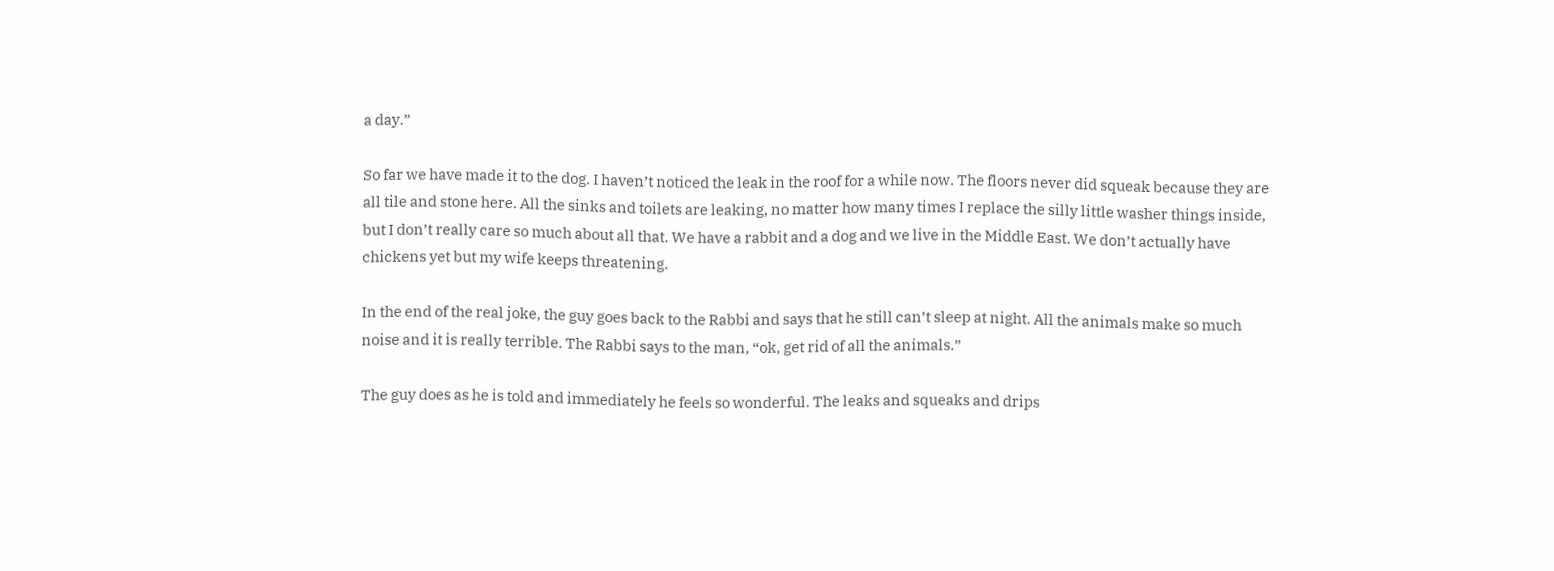a day.”

So far we have made it to the dog. I haven’t noticed the leak in the roof for a while now. The floors never did squeak because they are all tile and stone here. All the sinks and toilets are leaking, no matter how many times I replace the silly little washer things inside, but I don’t really care so much about all that. We have a rabbit and a dog and we live in the Middle East. We don’t actually have chickens yet but my wife keeps threatening.

In the end of the real joke, the guy goes back to the Rabbi and says that he still can’t sleep at night. All the animals make so much noise and it is really terrible. The Rabbi says to the man, “ok, get rid of all the animals.”

The guy does as he is told and immediately he feels so wonderful. The leaks and squeaks and drips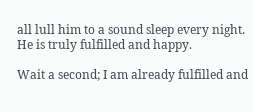all lull him to a sound sleep every night. He is truly fulfilled and happy.

Wait a second; I am already fulfilled and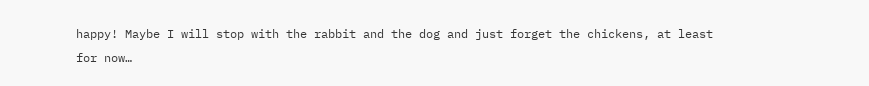happy! Maybe I will stop with the rabbit and the dog and just forget the chickens, at least for now…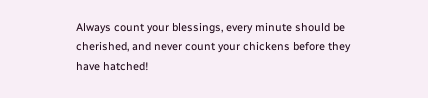Always count your blessings, every minute should be cherished, and never count your chickens before they have hatched!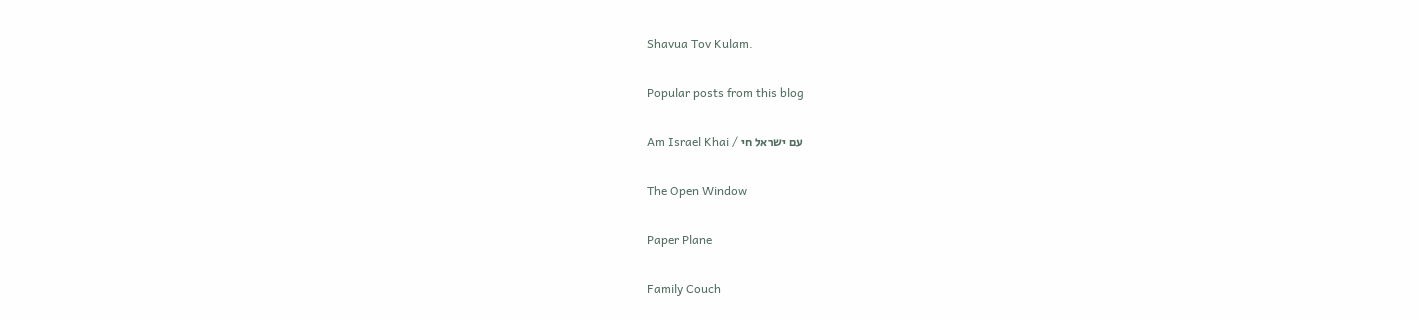Shavua Tov Kulam.

Popular posts from this blog

Am Israel Khai / עם ישראל חי

The Open Window

Paper Plane

Family Couch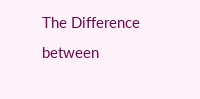The Difference between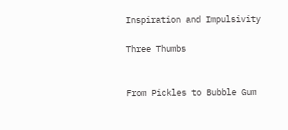Inspiration and Impulsivity

Three Thumbs


From Pickles to Bubble Gum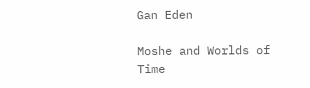Gan Eden

Moshe and Worlds of Time